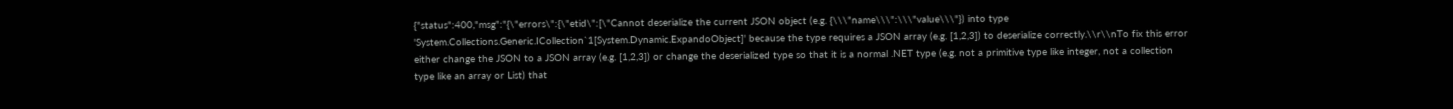{"status":400,"msg":"{\"errors\":{\"etid\":[\"Cannot deserialize the current JSON object (e.g. {\\\"name\\\":\\\"value\\\"}) into type 'System.Collections.Generic.ICollection`1[System.Dynamic.ExpandoObject]' because the type requires a JSON array (e.g. [1,2,3]) to deserialize correctly.\\r\\nTo fix this error either change the JSON to a JSON array (e.g. [1,2,3]) or change the deserialized type so that it is a normal .NET type (e.g. not a primitive type like integer, not a collection type like an array or List) that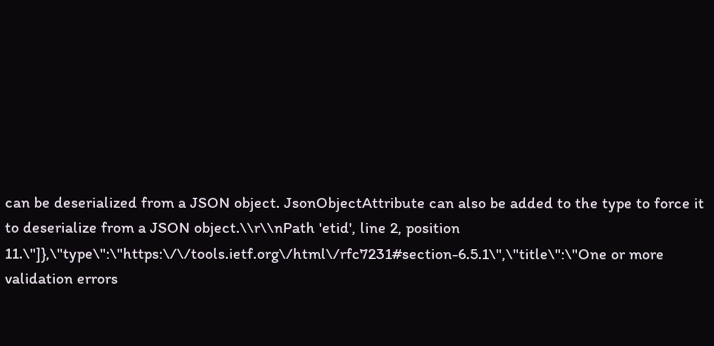can be deserialized from a JSON object. JsonObjectAttribute can also be added to the type to force it to deserialize from a JSON object.\\r\\nPath 'etid', line 2, position 11.\"]},\"type\":\"https:\/\/tools.ietf.org\/html\/rfc7231#section-6.5.1\",\"title\":\"One or more validation errors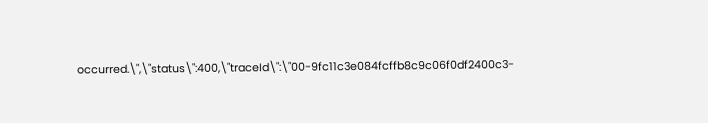occurred.\",\"status\":400,\"traceId\":\"00-9fc11c3e084fcffb8c9c06f0df2400c3-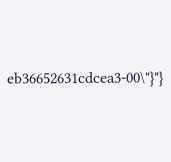eb36652631cdcea3-00\"}"}